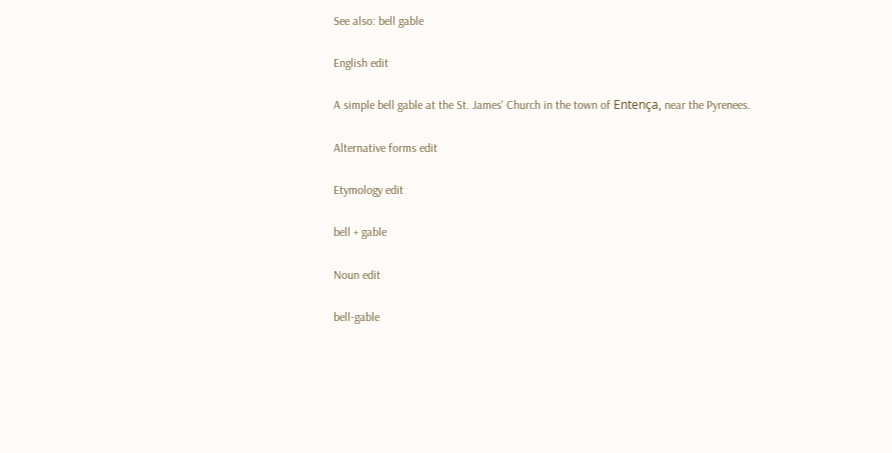See also: bell gable

English edit

A simple bell gable at the St. James' Church in the town of Entença, near the Pyrenees.

Alternative forms edit

Etymology edit

bell + gable

Noun edit

bell-gable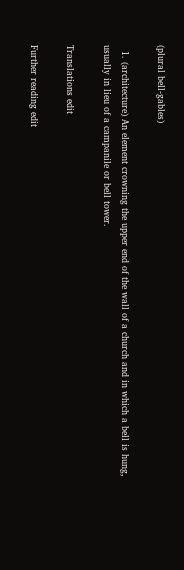(plural bell-gables)

  1. (architecture) An element crowning the upper end of the wall of a church and in which a bell is hung, usually in lieu of a campanile or bell tower.

Translations edit

Further reading edit